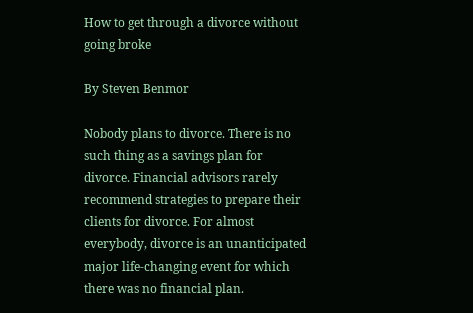How to get through a divorce without going broke

By Steven Benmor

Nobody plans to divorce. There is no such thing as a savings plan for divorce. Financial advisors rarely recommend strategies to prepare their clients for divorce. For almost everybody, divorce is an unanticipated major life-changing event for which there was no financial plan.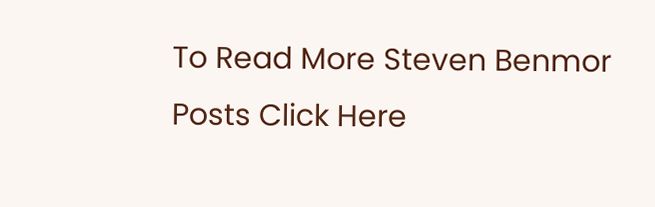To Read More Steven Benmor Posts Click Here